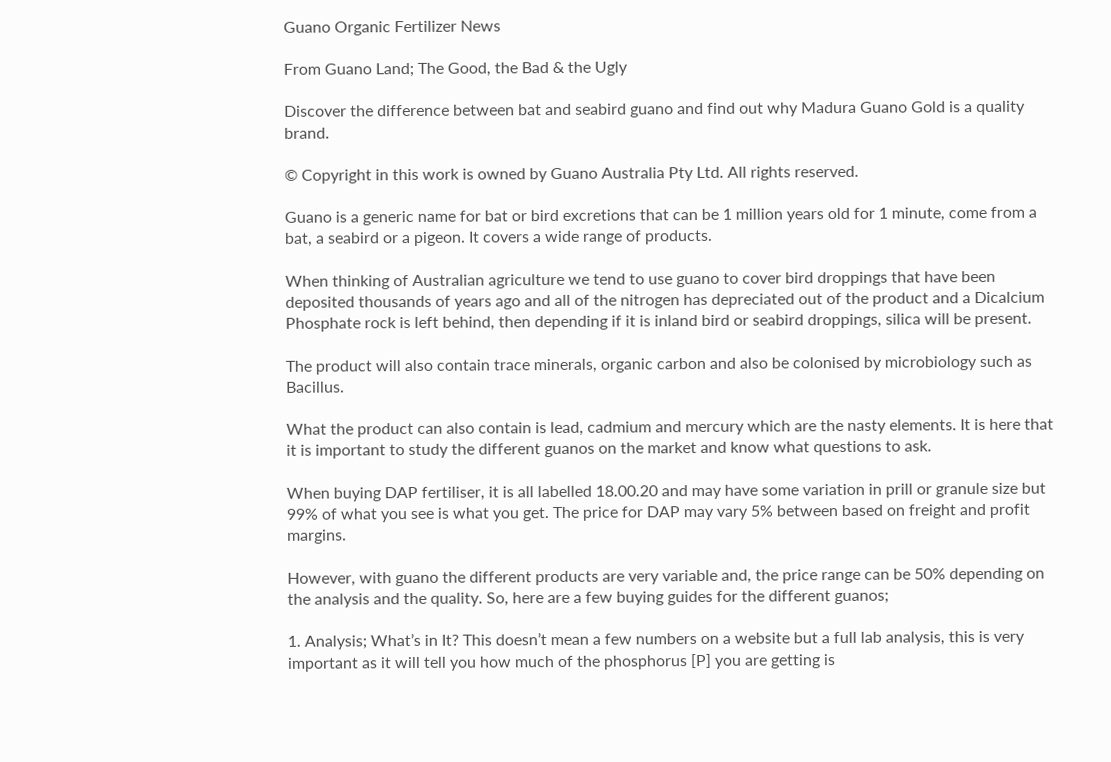Guano Organic Fertilizer News

From Guano Land; The Good, the Bad & the Ugly

Discover the difference between bat and seabird guano and find out why Madura Guano Gold is a quality brand.

© Copyright in this work is owned by Guano Australia Pty Ltd. All rights reserved.

Guano is a generic name for bat or bird excretions that can be 1 million years old for 1 minute, come from a bat, a seabird or a pigeon. It covers a wide range of products.

When thinking of Australian agriculture we tend to use guano to cover bird droppings that have been deposited thousands of years ago and all of the nitrogen has depreciated out of the product and a Dicalcium Phosphate rock is left behind, then depending if it is inland bird or seabird droppings, silica will be present.

The product will also contain trace minerals, organic carbon and also be colonised by microbiology such as Bacillus.

What the product can also contain is lead, cadmium and mercury which are the nasty elements. It is here that it is important to study the different guanos on the market and know what questions to ask.

When buying DAP fertiliser, it is all labelled 18.00.20 and may have some variation in prill or granule size but 99% of what you see is what you get. The price for DAP may vary 5% between based on freight and profit margins.

However, with guano the different products are very variable and, the price range can be 50% depending on the analysis and the quality. So, here are a few buying guides for the different guanos;

1. Analysis; What’s in It? This doesn’t mean a few numbers on a website but a full lab analysis, this is very important as it will tell you how much of the phosphorus [P] you are getting is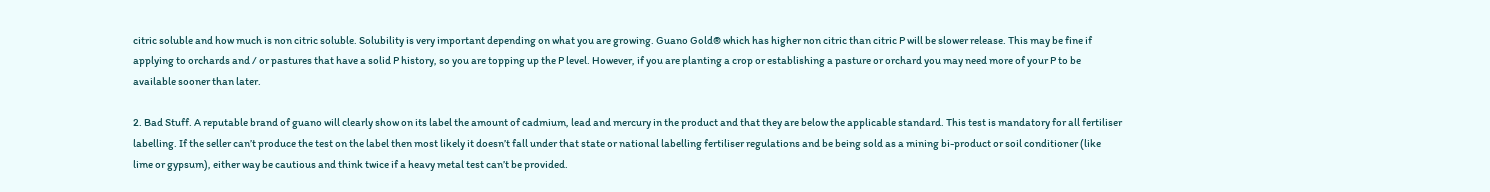citric soluble and how much is non citric soluble. Solubility is very important depending on what you are growing. Guano Gold® which has higher non citric than citric P will be slower release. This may be fine if applying to orchards and / or pastures that have a solid P history, so you are topping up the P level. However, if you are planting a crop or establishing a pasture or orchard you may need more of your P to be available sooner than later.

2. Bad Stuff. A reputable brand of guano will clearly show on its label the amount of cadmium, lead and mercury in the product and that they are below the applicable standard. This test is mandatory for all fertiliser labelling. If the seller can’t produce the test on the label then most likely it doesn’t fall under that state or national labelling fertiliser regulations and be being sold as a mining bi-product or soil conditioner (like lime or gypsum), either way be cautious and think twice if a heavy metal test can’t be provided.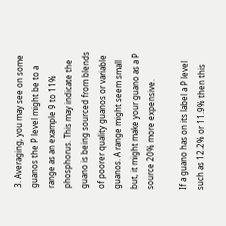3. Averaging, you may see on some guanos the P level might be to a range as an example 9 to 11% phosphorus. This may indicate the guano is being sourced from blends of poorer quality guanos or variable guanos. A range might seem small but, it might make your guano as a P source 20% more expensive.

If a guano has on its label a P level such as 12.2% or 11.9% then this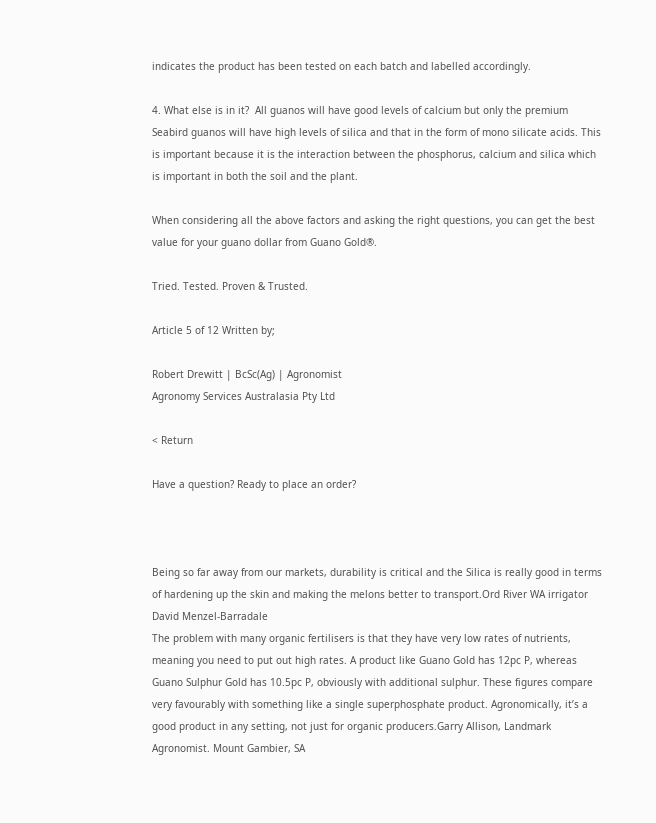indicates the product has been tested on each batch and labelled accordingly.

4. What else is in it?  All guanos will have good levels of calcium but only the premium Seabird guanos will have high levels of silica and that in the form of mono silicate acids. This is important because it is the interaction between the phosphorus, calcium and silica which is important in both the soil and the plant.

When considering all the above factors and asking the right questions, you can get the best value for your guano dollar from Guano Gold®.

Tried. Tested. Proven & Trusted.

Article 5 of 12 Written by;

Robert Drewitt | BcSc(Ag) | Agronomist
Agronomy Services Australasia Pty Ltd

< Return

Have a question? Ready to place an order?



Being so far away from our markets, durability is critical and the Silica is really good in terms of hardening up the skin and making the melons better to transport.Ord River WA irrigator David Menzel-Barradale
The problem with many organic fertilisers is that they have very low rates of nutrients, meaning you need to put out high rates. A product like Guano Gold has 12pc P, whereas Guano Sulphur Gold has 10.5pc P, obviously with additional sulphur. These figures compare very favourably with something like a single superphosphate product. Agronomically, it’s a good product in any setting, not just for organic producers.Garry Allison, Landmark Agronomist. Mount Gambier, SA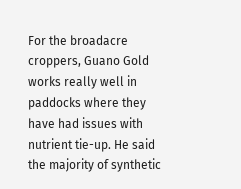For the broadacre croppers, Guano Gold works really well in paddocks where they have had issues with nutrient tie-up. He said the majority of synthetic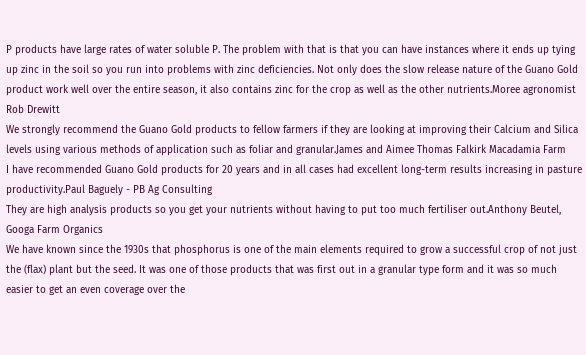P products have large rates of water soluble P. The problem with that is that you can have instances where it ends up tying up zinc in the soil so you run into problems with zinc deficiencies. Not only does the slow release nature of the Guano Gold product work well over the entire season, it also contains zinc for the crop as well as the other nutrients.Moree agronomist Rob Drewitt
We strongly recommend the Guano Gold products to fellow farmers if they are looking at improving their Calcium and Silica levels using various methods of application such as foliar and granular.James and Aimee Thomas Falkirk Macadamia Farm
I have recommended Guano Gold products for 20 years and in all cases had excellent long-term results increasing in pasture productivity.Paul Baguely - PB Ag Consulting
They are high analysis products so you get your nutrients without having to put too much fertiliser out.Anthony Beutel, Googa Farm Organics
We have known since the 1930s that phosphorus is one of the main elements required to grow a successful crop of not just the (flax) plant but the seed. It was one of those products that was first out in a granular type form and it was so much easier to get an even coverage over the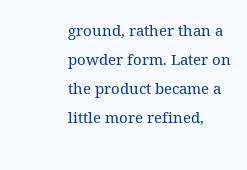ground, rather than a powder form. Later on the product became a little more refined,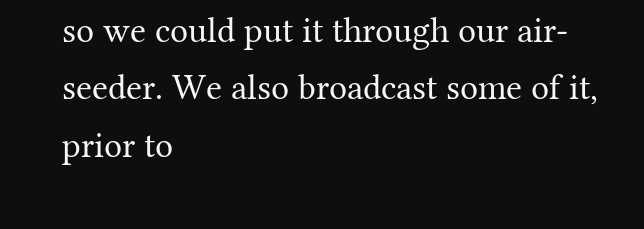so we could put it through our air-seeder. We also broadcast some of it, prior to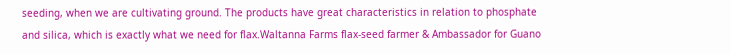seeding, when we are cultivating ground. The products have great characteristics in relation to phosphate and silica, which is exactly what we need for flax.Waltanna Farms flax-seed farmer & Ambassador for Guano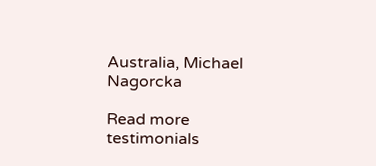Australia, Michael Nagorcka

Read more testimonials